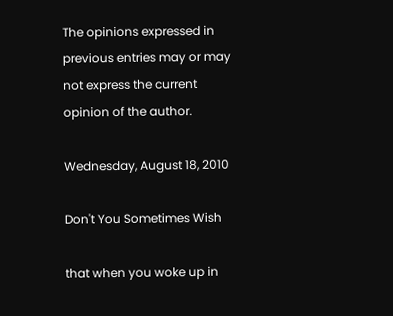The opinions expressed in previous entries may or may not express the current opinion of the author.

Wednesday, August 18, 2010

Don't You Sometimes Wish

that when you woke up in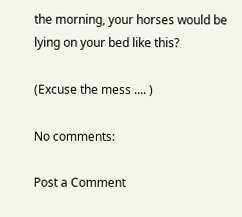the morning, your horses would be lying on your bed like this?

(Excuse the mess .... )

No comments:

Post a Comment